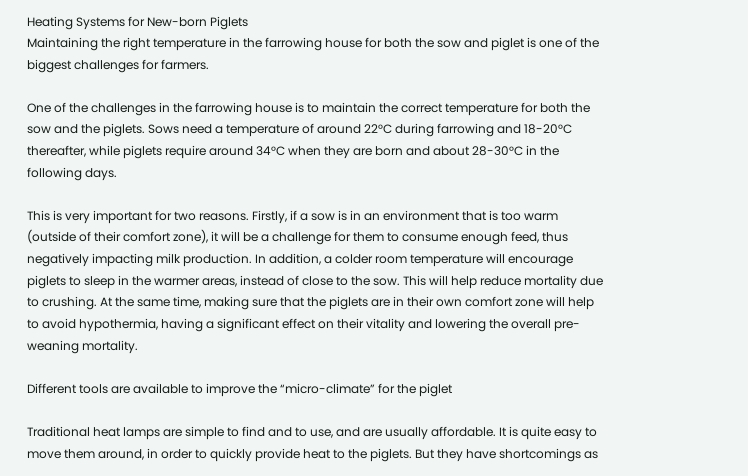Heating Systems for New-born Piglets
Maintaining the right temperature in the farrowing house for both the sow and piglet is one of the biggest challenges for farmers.

One of the challenges in the farrowing house is to maintain the correct temperature for both the sow and the piglets. Sows need a temperature of around 22°C during farrowing and 18-20°C thereafter, while piglets require around 34°C when they are born and about 28-30°C in the following days.

This is very important for two reasons. Firstly, if a sow is in an environment that is too warm (outside of their comfort zone), it will be a challenge for them to consume enough feed, thus negatively impacting milk production. In addition, a colder room temperature will encourage piglets to sleep in the warmer areas, instead of close to the sow. This will help reduce mortality due to crushing. At the same time, making sure that the piglets are in their own comfort zone will help to avoid hypothermia, having a significant effect on their vitality and lowering the overall pre-weaning mortality.

Different tools are available to improve the “micro-climate” for the piglet

Traditional heat lamps are simple to find and to use, and are usually affordable. It is quite easy to move them around, in order to quickly provide heat to the piglets. But they have shortcomings as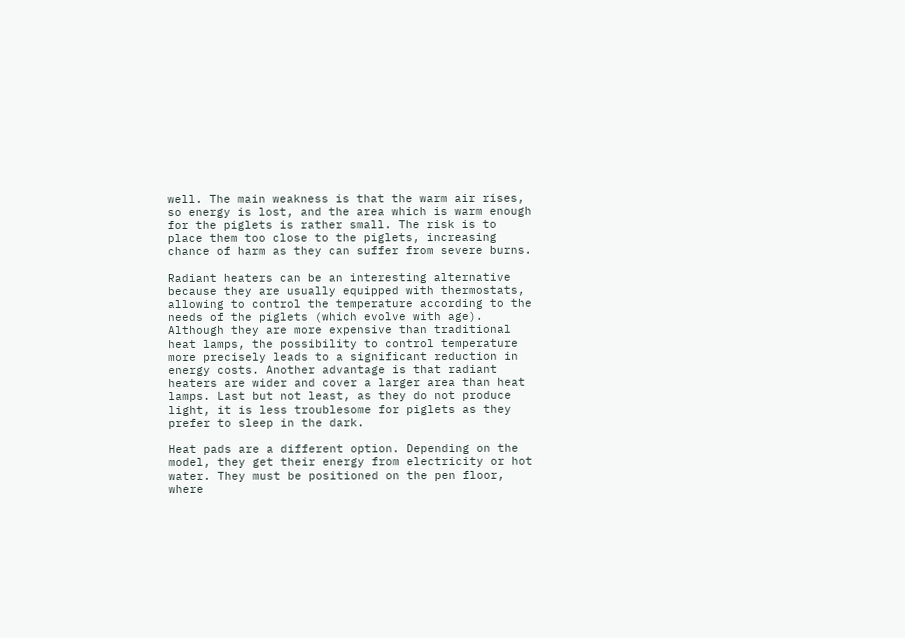well. The main weakness is that the warm air rises, so energy is lost, and the area which is warm enough for the piglets is rather small. The risk is to place them too close to the piglets, increasing chance of harm as they can suffer from severe burns.

Radiant heaters can be an interesting alternative because they are usually equipped with thermostats, allowing to control the temperature according to the needs of the piglets (which evolve with age). Although they are more expensive than traditional heat lamps, the possibility to control temperature more precisely leads to a significant reduction in energy costs. Another advantage is that radiant heaters are wider and cover a larger area than heat lamps. Last but not least, as they do not produce light, it is less troublesome for piglets as they prefer to sleep in the dark.

Heat pads are a different option. Depending on the model, they get their energy from electricity or hot water. They must be positioned on the pen floor, where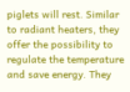piglets will rest. Similar to radiant heaters, they offer the possibility to regulate the temperature and save energy. They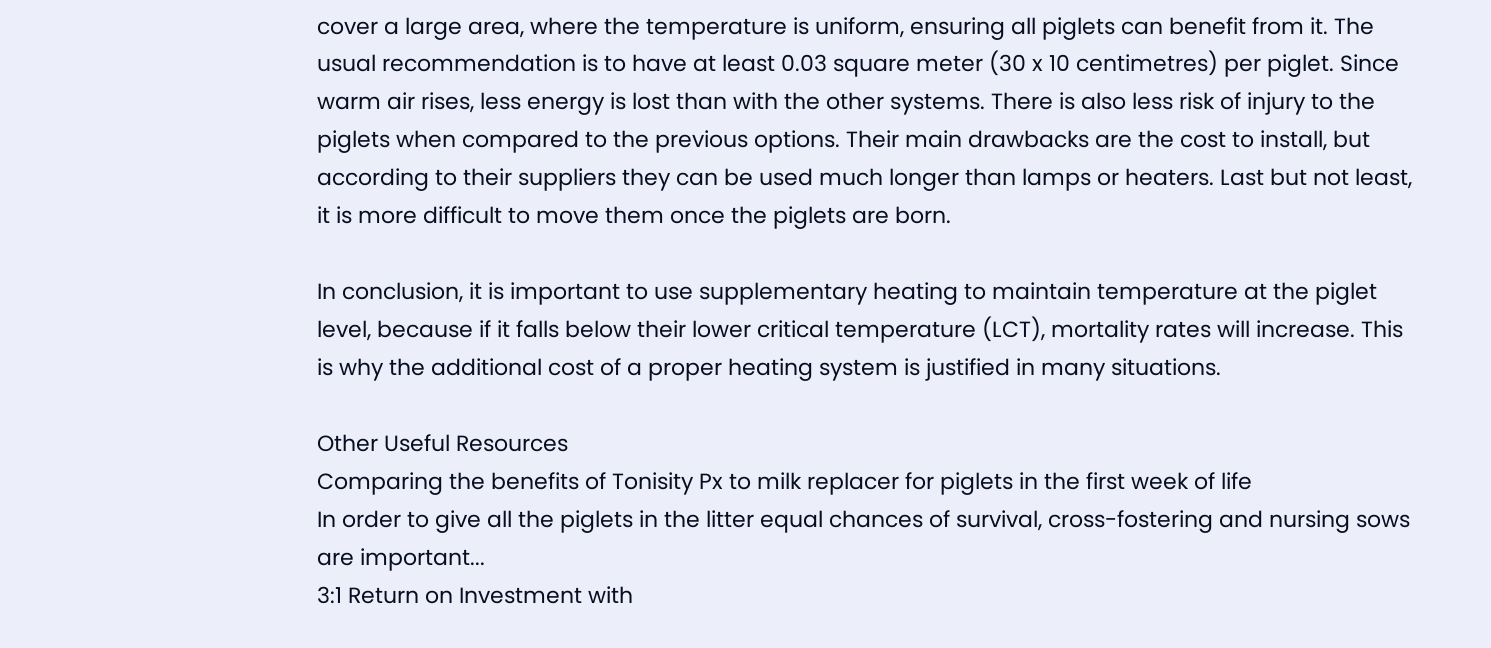cover a large area, where the temperature is uniform, ensuring all piglets can benefit from it. The usual recommendation is to have at least 0.03 square meter (30 x 10 centimetres) per piglet. Since warm air rises, less energy is lost than with the other systems. There is also less risk of injury to the piglets when compared to the previous options. Their main drawbacks are the cost to install, but according to their suppliers they can be used much longer than lamps or heaters. Last but not least, it is more difficult to move them once the piglets are born.

In conclusion, it is important to use supplementary heating to maintain temperature at the piglet level, because if it falls below their lower critical temperature (LCT), mortality rates will increase. This is why the additional cost of a proper heating system is justified in many situations.

Other Useful Resources
Comparing the benefits of Tonisity Px to milk replacer for piglets in the first week of life
In order to give all the piglets in the litter equal chances of survival, cross-fostering and nursing sows are important...
3:1 Return on Investment with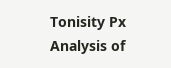Tonisity Px
Analysis of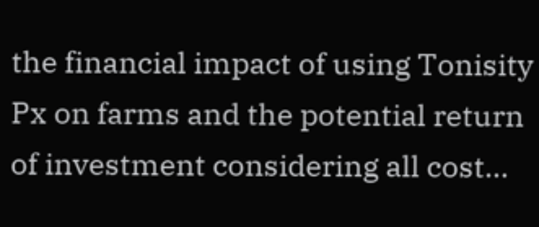the financial impact of using Tonisity Px on farms and the potential return of investment considering all cost...